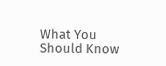What You Should Know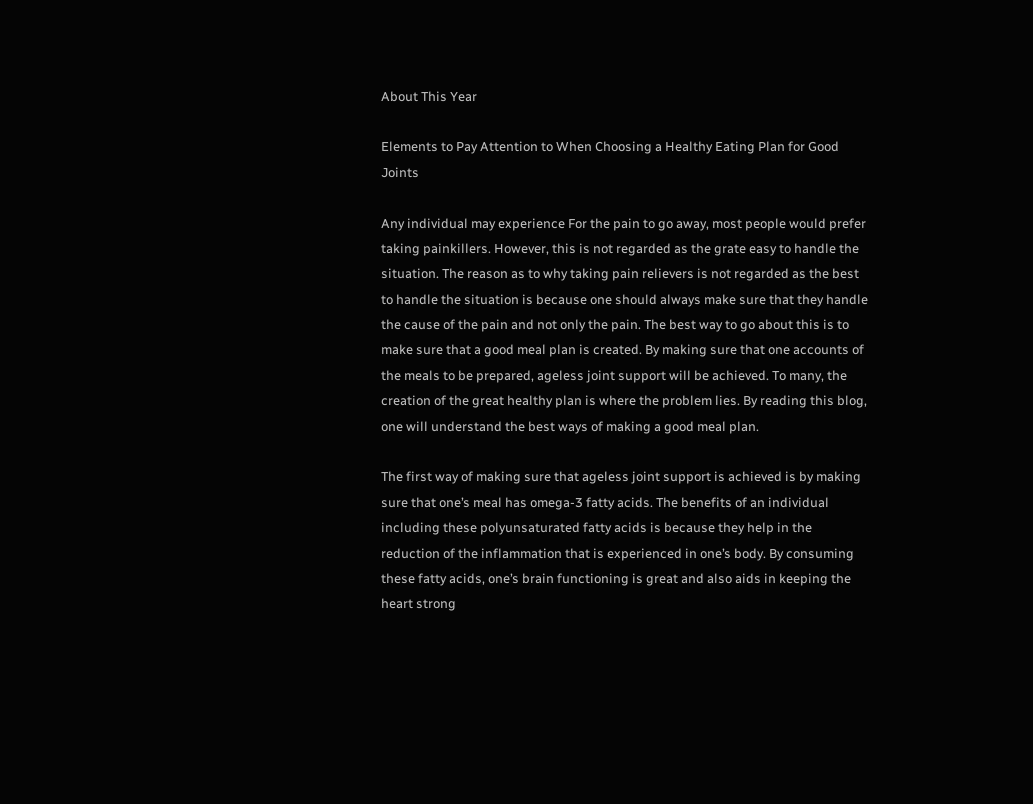About This Year

Elements to Pay Attention to When Choosing a Healthy Eating Plan for Good Joints

Any individual may experience For the pain to go away, most people would prefer taking painkillers. However, this is not regarded as the grate easy to handle the situation. The reason as to why taking pain relievers is not regarded as the best to handle the situation is because one should always make sure that they handle the cause of the pain and not only the pain. The best way to go about this is to make sure that a good meal plan is created. By making sure that one accounts of the meals to be prepared, ageless joint support will be achieved. To many, the creation of the great healthy plan is where the problem lies. By reading this blog, one will understand the best ways of making a good meal plan.

The first way of making sure that ageless joint support is achieved is by making sure that one’s meal has omega-3 fatty acids. The benefits of an individual including these polyunsaturated fatty acids is because they help in the reduction of the inflammation that is experienced in one’s body. By consuming these fatty acids, one’s brain functioning is great and also aids in keeping the heart strong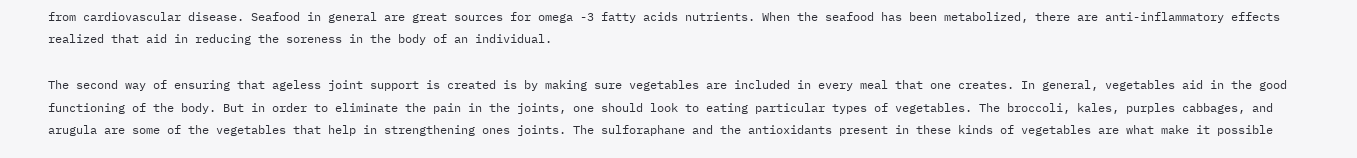from cardiovascular disease. Seafood in general are great sources for omega -3 fatty acids nutrients. When the seafood has been metabolized, there are anti-inflammatory effects realized that aid in reducing the soreness in the body of an individual.

The second way of ensuring that ageless joint support is created is by making sure vegetables are included in every meal that one creates. In general, vegetables aid in the good functioning of the body. But in order to eliminate the pain in the joints, one should look to eating particular types of vegetables. The broccoli, kales, purples cabbages, and arugula are some of the vegetables that help in strengthening ones joints. The sulforaphane and the antioxidants present in these kinds of vegetables are what make it possible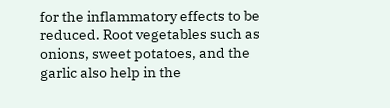for the inflammatory effects to be reduced. Root vegetables such as onions, sweet potatoes, and the garlic also help in the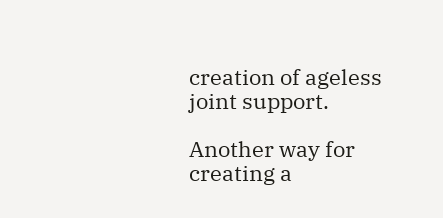creation of ageless joint support.

Another way for creating a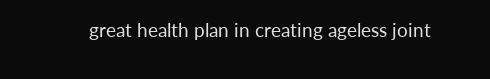great health plan in creating ageless joint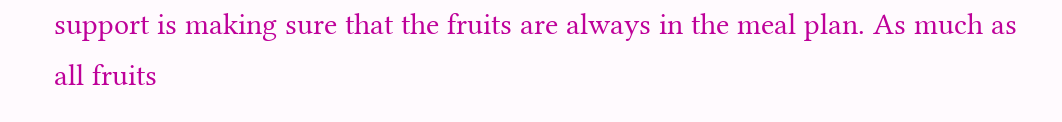support is making sure that the fruits are always in the meal plan. As much as all fruits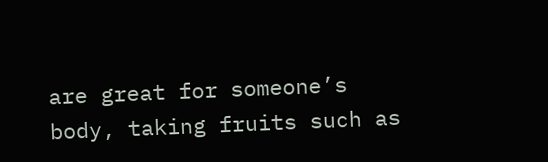are great for someone’s body, taking fruits such as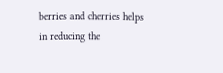berries and cherries helps in reducing the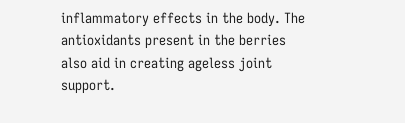inflammatory effects in the body. The antioxidants present in the berries also aid in creating ageless joint support.